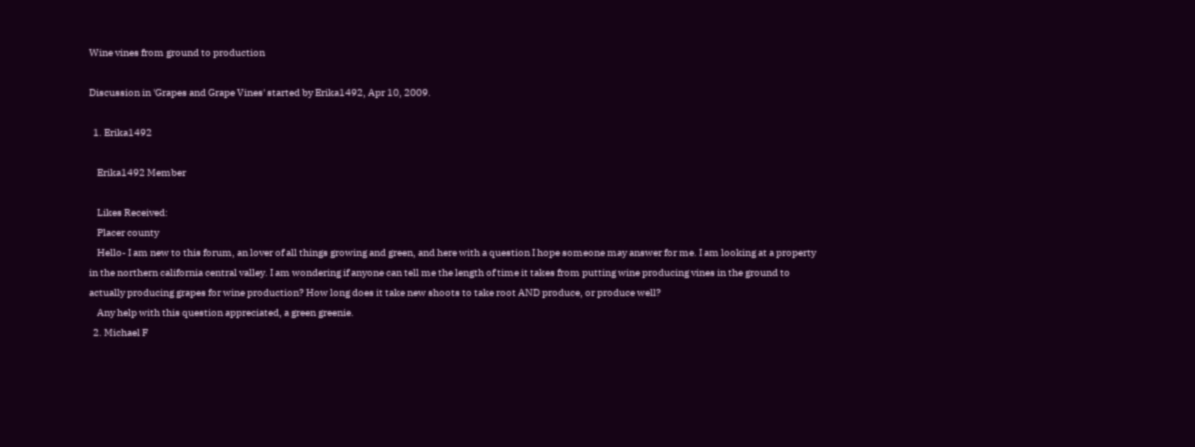Wine vines from ground to production

Discussion in 'Grapes and Grape Vines' started by Erika1492, Apr 10, 2009.

  1. Erika1492

    Erika1492 Member

    Likes Received:
    Placer county
    Hello- I am new to this forum, an lover of all things growing and green, and here with a question I hope someone may answer for me. I am looking at a property in the northern california central valley. I am wondering if anyone can tell me the length of time it takes from putting wine producing vines in the ground to actually producing grapes for wine production? How long does it take new shoots to take root AND produce, or produce well?
    Any help with this question appreciated, a green greenie.
  2. Michael F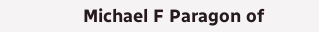Michael F Paragon of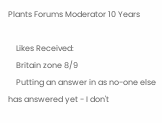Plants Forums Moderator 10 Years

    Likes Received:
    Britain zone 8/9
    Putting an answer in as no-one else has answered yet - I don't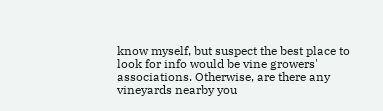know myself, but suspect the best place to look for info would be vine growers' associations. Otherwise, are there any vineyards nearby you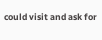could visit and ask for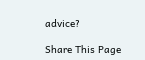advice?

Share This Page